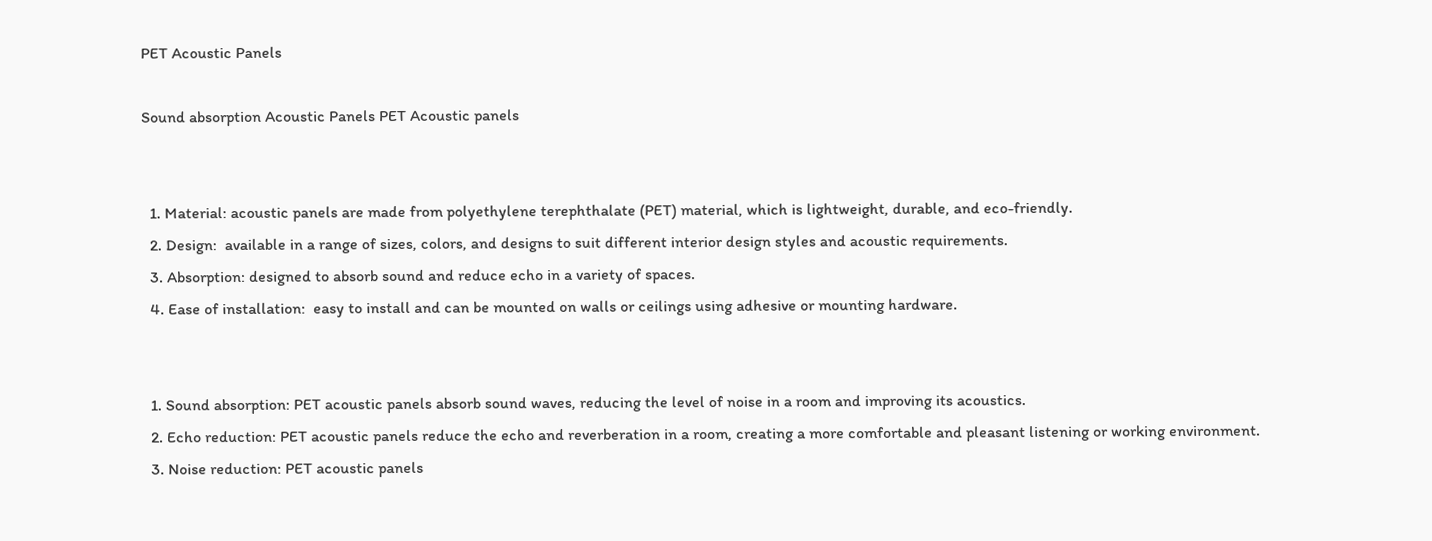PET Acoustic Panels

Sound absorption Acoustic Panels PET Acoustic panels


  1. Material: acoustic panels are made from polyethylene terephthalate (PET) material, which is lightweight, durable, and eco-friendly.
  2. Design:  available in a range of sizes, colors, and designs to suit different interior design styles and acoustic requirements.
  3. Absorption: designed to absorb sound and reduce echo in a variety of spaces.
  4. Ease of installation:  easy to install and can be mounted on walls or ceilings using adhesive or mounting hardware.


  1. Sound absorption: PET acoustic panels absorb sound waves, reducing the level of noise in a room and improving its acoustics.
  2. Echo reduction: PET acoustic panels reduce the echo and reverberation in a room, creating a more comfortable and pleasant listening or working environment.
  3. Noise reduction: PET acoustic panels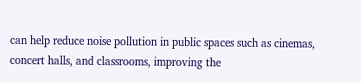can help reduce noise pollution in public spaces such as cinemas, concert halls, and classrooms, improving the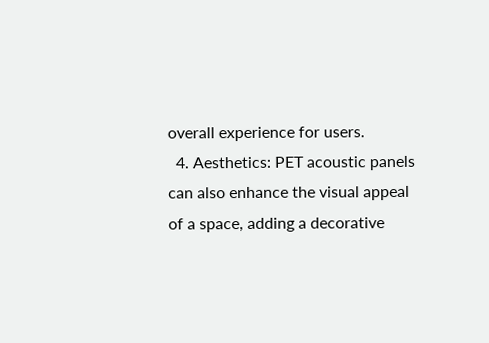overall experience for users.
  4. Aesthetics: PET acoustic panels can also enhance the visual appeal of a space, adding a decorative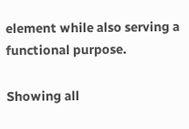element while also serving a functional purpose.

Showing all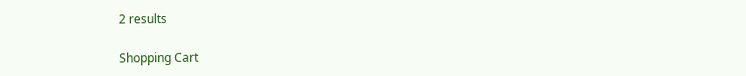2 results

Shopping Cart